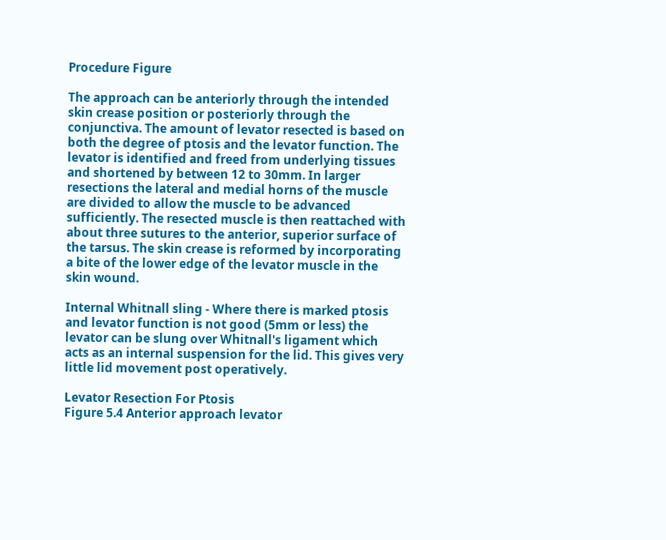Procedure Figure

The approach can be anteriorly through the intended skin crease position or posteriorly through the conjunctiva. The amount of levator resected is based on both the degree of ptosis and the levator function. The levator is identified and freed from underlying tissues and shortened by between 12 to 30mm. In larger resections the lateral and medial horns of the muscle are divided to allow the muscle to be advanced sufficiently. The resected muscle is then reattached with about three sutures to the anterior, superior surface of the tarsus. The skin crease is reformed by incorporating a bite of the lower edge of the levator muscle in the skin wound.

Internal Whitnall sling - Where there is marked ptosis and levator function is not good (5mm or less) the levator can be slung over Whitnall's ligament which acts as an internal suspension for the lid. This gives very little lid movement post operatively.

Levator Resection For Ptosis
Figure 5.4 Anterior approach levator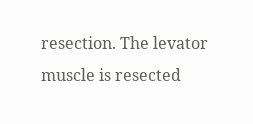resection. The levator muscle is resected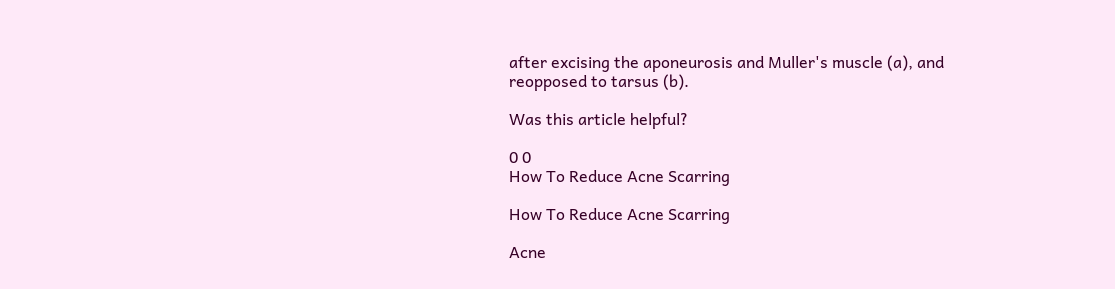after excising the aponeurosis and Muller's muscle (a), and reopposed to tarsus (b).

Was this article helpful?

0 0
How To Reduce Acne Scarring

How To Reduce Acne Scarring

Acne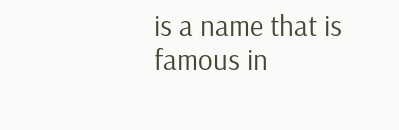is a name that is famous in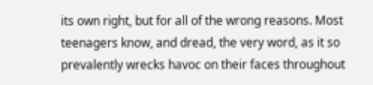its own right, but for all of the wrong reasons. Most teenagers know, and dread, the very word, as it so prevalently wrecks havoc on their faces throughout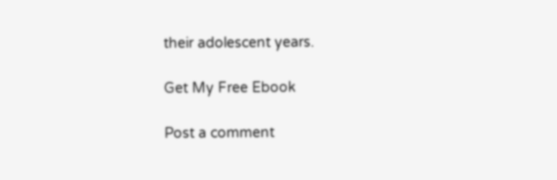their adolescent years.

Get My Free Ebook

Post a comment